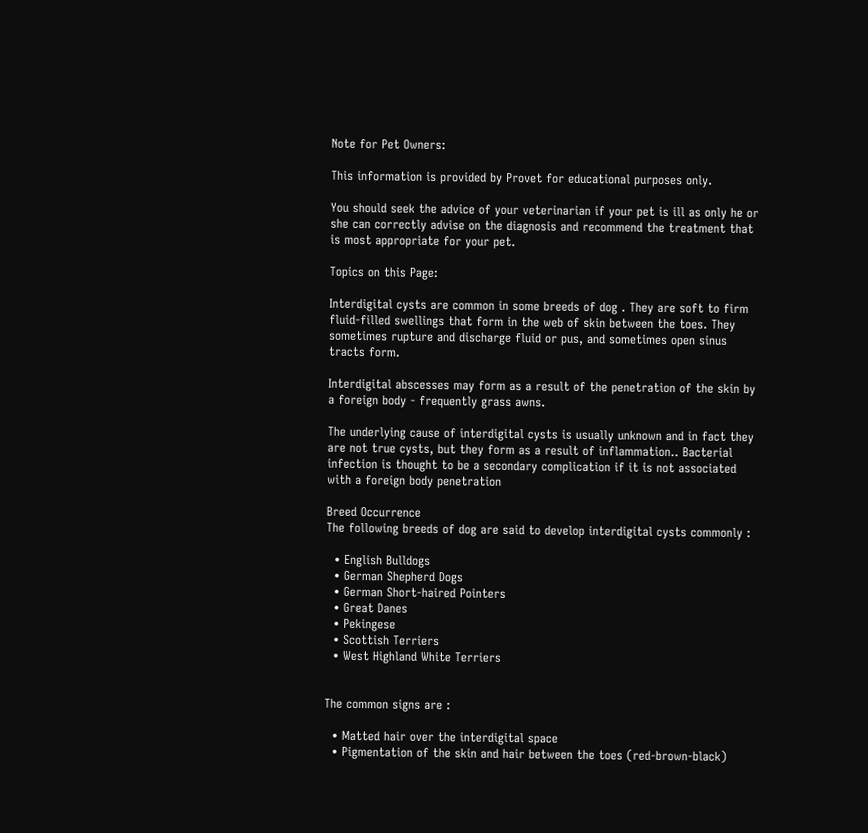Note for Pet Owners:

This information is provided by Provet for educational purposes only.

You should seek the advice of your veterinarian if your pet is ill as only he or she can correctly advise on the diagnosis and recommend the treatment that is most appropriate for your pet.

Topics on this Page:

Interdigital cysts are common in some breeds of dog . They are soft to firm fluid-filled swellings that form in the web of skin between the toes. They sometimes rupture and discharge fluid or pus, and sometimes open sinus tracts form.

Interdigital abscesses may form as a result of the penetration of the skin by a foreign body - frequently grass awns.

The underlying cause of interdigital cysts is usually unknown and in fact they are not true cysts, but they form as a result of inflammation.. Bacterial infection is thought to be a secondary complication if it is not associated with a foreign body penetration

Breed Occurrence
The following breeds of dog are said to develop interdigital cysts commonly :

  • English Bulldogs
  • German Shepherd Dogs
  • German Short-haired Pointers
  • Great Danes
  • Pekingese
  • Scottish Terriers
  • West Highland White Terriers


The common signs are :

  • Matted hair over the interdigital space
  • Pigmentation of the skin and hair between the toes (red-brown-black)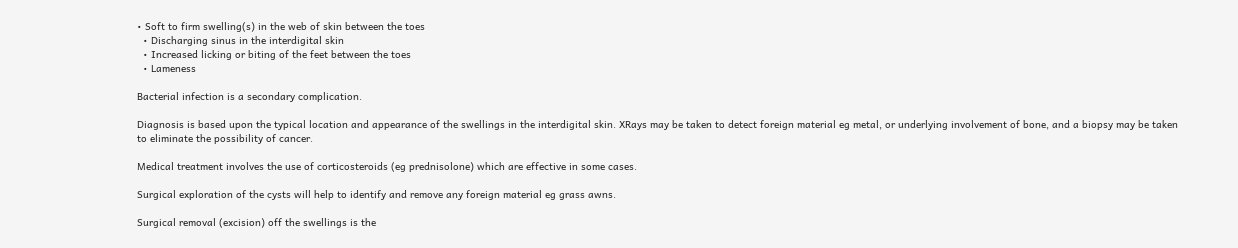• Soft to firm swelling(s) in the web of skin between the toes
  • Discharging sinus in the interdigital skin
  • Increased licking or biting of the feet between the toes
  • Lameness

Bacterial infection is a secondary complication.

Diagnosis is based upon the typical location and appearance of the swellings in the interdigital skin. XRays may be taken to detect foreign material eg metal, or underlying involvement of bone, and a biopsy may be taken to eliminate the possibility of cancer.

Medical treatment involves the use of corticosteroids (eg prednisolone) which are effective in some cases.

Surgical exploration of the cysts will help to identify and remove any foreign material eg grass awns.

Surgical removal (excision) off the swellings is the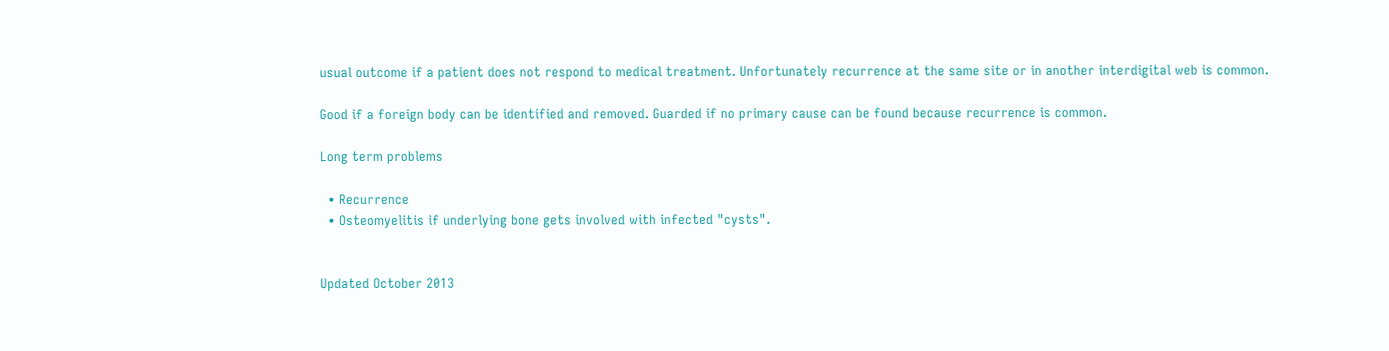usual outcome if a patient does not respond to medical treatment. Unfortunately recurrence at the same site or in another interdigital web is common.

Good if a foreign body can be identified and removed. Guarded if no primary cause can be found because recurrence is common.

Long term problems

  • Recurrence
  • Osteomyelitis if underlying bone gets involved with infected "cysts".


Updated October 2013